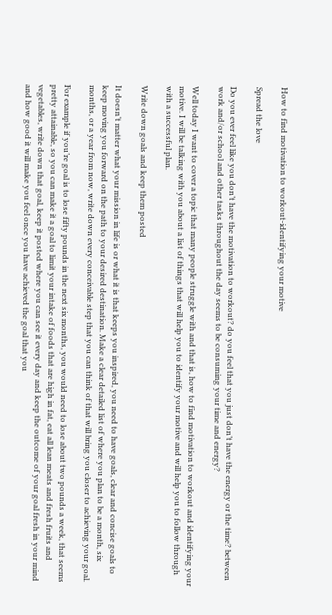How to find motivation to workout-identifying your motive

Spread the love

Do you ever feel like you don’t have the motivation to workout? do you feel that you just don’t have the energy or the time? between work and/or school and other tasks throughout the day seems to be consuming your time and energy?

Well today I want to cover a topic that many people struggle with and that is, how to find motivation to workout and identifying your motive. I will be talking with you about a list of things that will help you to identify your motive and will help you to follow through with a successful plan.

Write down goals and keep them posted

It doesn’t matter what your mission in life is or what it is that keeps you inspired, you need to have goals, clear and concise goals to keep moving you forward on the path to your desired destination. Make a clear detailed list of where you plan to be a month, six months, or a year from now, write down every conceivable step that you can think of that will bring you closer to achieving your goal.

For example if you’re goal is to lose fifty pounds in the next six months, you would need to lose about two pounds a week, that seems pretty attainable, so you can make it a goal to limit your intake of foods that are high in fat, eat all lean meats and fresh fruits and vegetables, write down that goal, keep it posted where you can see it every day and keep the outcome of your goal fresh in your mind and how good it will make you feel once you have achieved the goal that you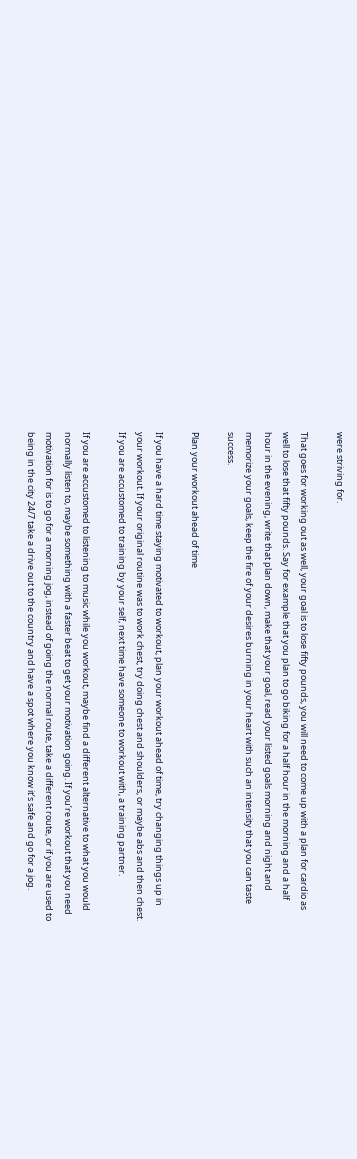were striving for.

That goes for working out as well, your goal is to lose fifty pounds, you will need to come up with a plan for cardio as well to lose that fifty pounds. Say for example that you plan to go biking for a half hour in the morning and a half hour in the evening, write that plan down, make that your goal, read your listed goals morning and night and memorize your goals, keep the fire of your desires burning in your heart with such an intensity that you can taste success.

Plan your workout ahead of time

If you have a hard time staying motivated to workout, plan your workout ahead of time, try changing things up in your workout. If your original routine was to work chest, try doing chest and shoulders, or maybe abs and then chest. If you are accustomed to training by your self, next time have someone to workout with, a training partner.

If you are accustomed to listening to music while you workout, maybe find a different alternative to what you would normally listen to, maybe something with a faster beat to get your motivation going. If you’re workout that you need motivation for is to go for a morning jog, instead of going the normal route, take a different route, or if you are used to being in the city 24/7 take a drive out to the country and have a spot where you know it’s safe and go for a jog.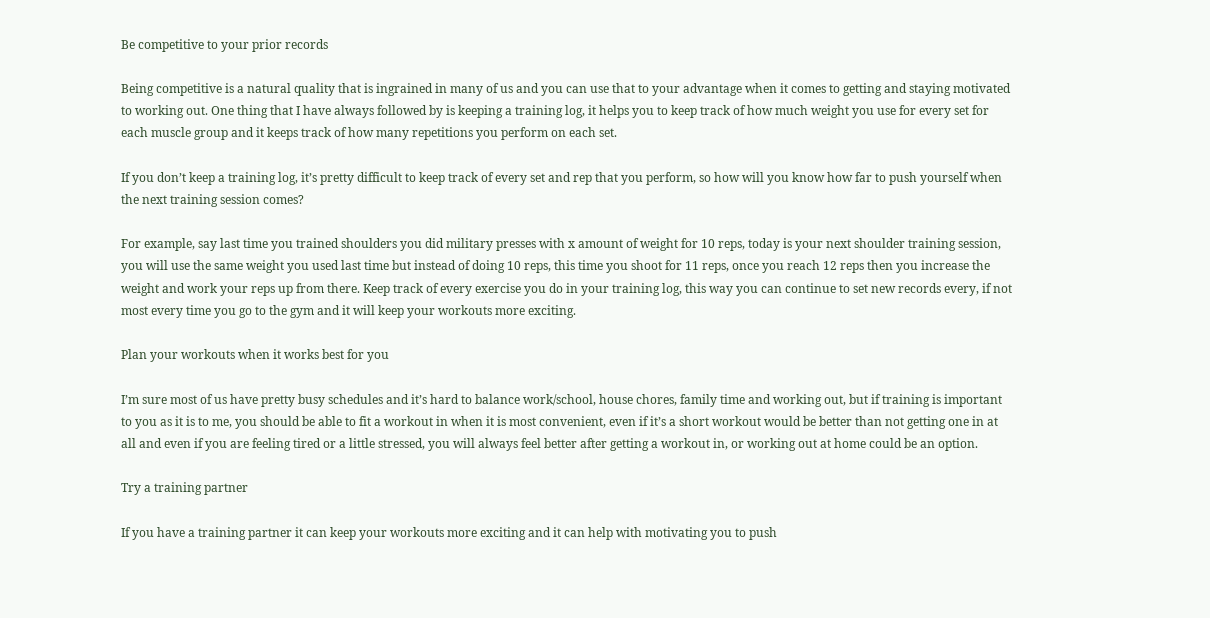Be competitive to your prior records

Being competitive is a natural quality that is ingrained in many of us and you can use that to your advantage when it comes to getting and staying motivated to working out. One thing that I have always followed by is keeping a training log, it helps you to keep track of how much weight you use for every set for each muscle group and it keeps track of how many repetitions you perform on each set.

If you don’t keep a training log, it’s pretty difficult to keep track of every set and rep that you perform, so how will you know how far to push yourself when the next training session comes?

For example, say last time you trained shoulders you did military presses with x amount of weight for 10 reps, today is your next shoulder training session, you will use the same weight you used last time but instead of doing 10 reps, this time you shoot for 11 reps, once you reach 12 reps then you increase the weight and work your reps up from there. Keep track of every exercise you do in your training log, this way you can continue to set new records every, if not most every time you go to the gym and it will keep your workouts more exciting.

Plan your workouts when it works best for you

I’m sure most of us have pretty busy schedules and it’s hard to balance work/school, house chores, family time and working out, but if training is important to you as it is to me, you should be able to fit a workout in when it is most convenient, even if it’s a short workout would be better than not getting one in at all and even if you are feeling tired or a little stressed, you will always feel better after getting a workout in, or working out at home could be an option.

Try a training partner

If you have a training partner it can keep your workouts more exciting and it can help with motivating you to push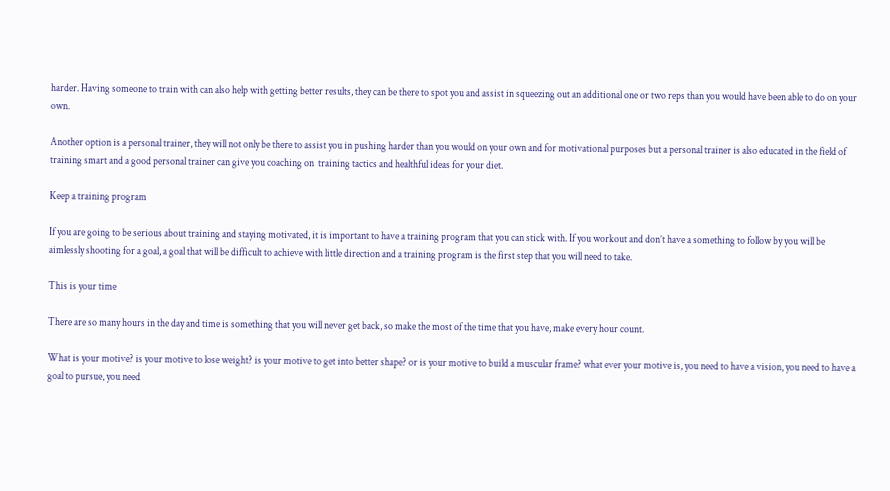harder. Having someone to train with can also help with getting better results, they can be there to spot you and assist in squeezing out an additional one or two reps than you would have been able to do on your own.

Another option is a personal trainer, they will not only be there to assist you in pushing harder than you would on your own and for motivational purposes but a personal trainer is also educated in the field of training smart and a good personal trainer can give you coaching on  training tactics and healthful ideas for your diet.

Keep a training program

If you are going to be serious about training and staying motivated, it is important to have a training program that you can stick with. If you workout and don’t have a something to follow by you will be aimlessly shooting for a goal, a goal that will be difficult to achieve with little direction and a training program is the first step that you will need to take.

This is your time

There are so many hours in the day and time is something that you will never get back, so make the most of the time that you have, make every hour count.

What is your motive? is your motive to lose weight? is your motive to get into better shape? or is your motive to build a muscular frame? what ever your motive is, you need to have a vision, you need to have a goal to pursue, you need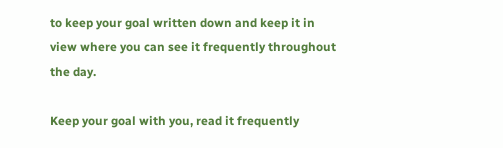to keep your goal written down and keep it in view where you can see it frequently throughout the day.

Keep your goal with you, read it frequently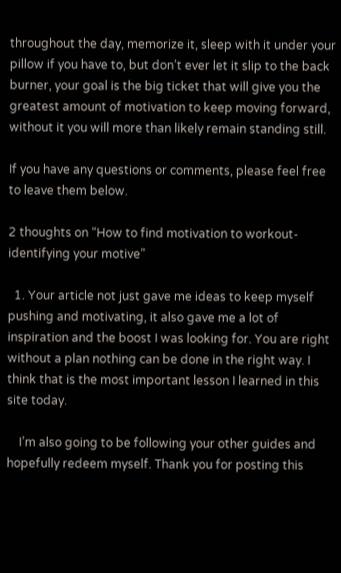throughout the day, memorize it, sleep with it under your pillow if you have to, but don’t ever let it slip to the back burner, your goal is the big ticket that will give you the greatest amount of motivation to keep moving forward, without it you will more than likely remain standing still.

If you have any questions or comments, please feel free to leave them below.

2 thoughts on “How to find motivation to workout-identifying your motive”

  1. Your article not just gave me ideas to keep myself pushing and motivating, it also gave me a lot of inspiration and the boost I was looking for. You are right without a plan nothing can be done in the right way. I think that is the most important lesson I learned in this site today.

    I’m also going to be following your other guides and hopefully redeem myself. Thank you for posting this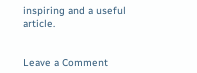inspiring and a useful article.


Leave a Comment